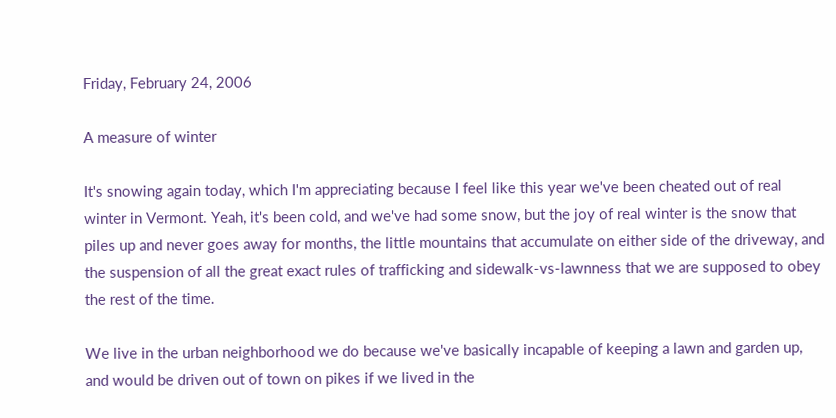Friday, February 24, 2006

A measure of winter

It's snowing again today, which I'm appreciating because I feel like this year we've been cheated out of real winter in Vermont. Yeah, it's been cold, and we've had some snow, but the joy of real winter is the snow that piles up and never goes away for months, the little mountains that accumulate on either side of the driveway, and the suspension of all the great exact rules of trafficking and sidewalk-vs-lawnness that we are supposed to obey the rest of the time.

We live in the urban neighborhood we do because we've basically incapable of keeping a lawn and garden up, and would be driven out of town on pikes if we lived in the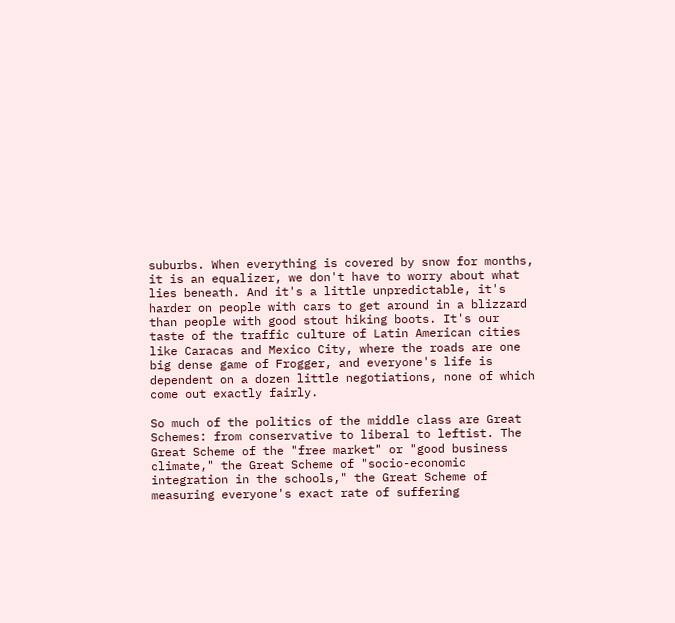suburbs. When everything is covered by snow for months, it is an equalizer, we don't have to worry about what lies beneath. And it's a little unpredictable, it's harder on people with cars to get around in a blizzard than people with good stout hiking boots. It's our taste of the traffic culture of Latin American cities like Caracas and Mexico City, where the roads are one big dense game of Frogger, and everyone's life is dependent on a dozen little negotiations, none of which come out exactly fairly.

So much of the politics of the middle class are Great Schemes: from conservative to liberal to leftist. The Great Scheme of the "free market" or "good business climate," the Great Scheme of "socio-economic integration in the schools," the Great Scheme of measuring everyone's exact rate of suffering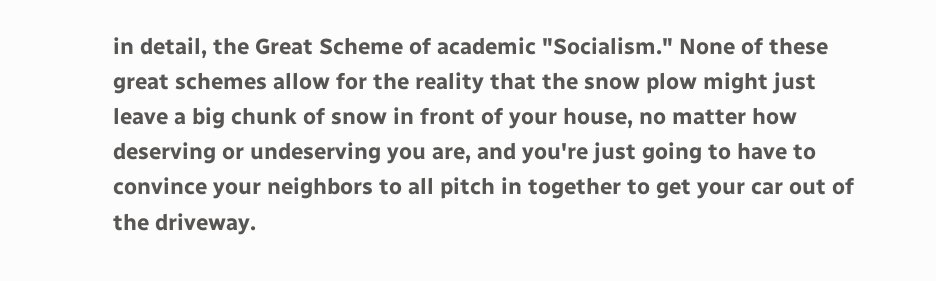in detail, the Great Scheme of academic "Socialism." None of these great schemes allow for the reality that the snow plow might just leave a big chunk of snow in front of your house, no matter how deserving or undeserving you are, and you're just going to have to convince your neighbors to all pitch in together to get your car out of the driveway.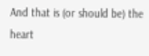And that is (or should be) the heart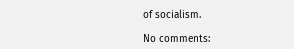of socialism.

No comments: